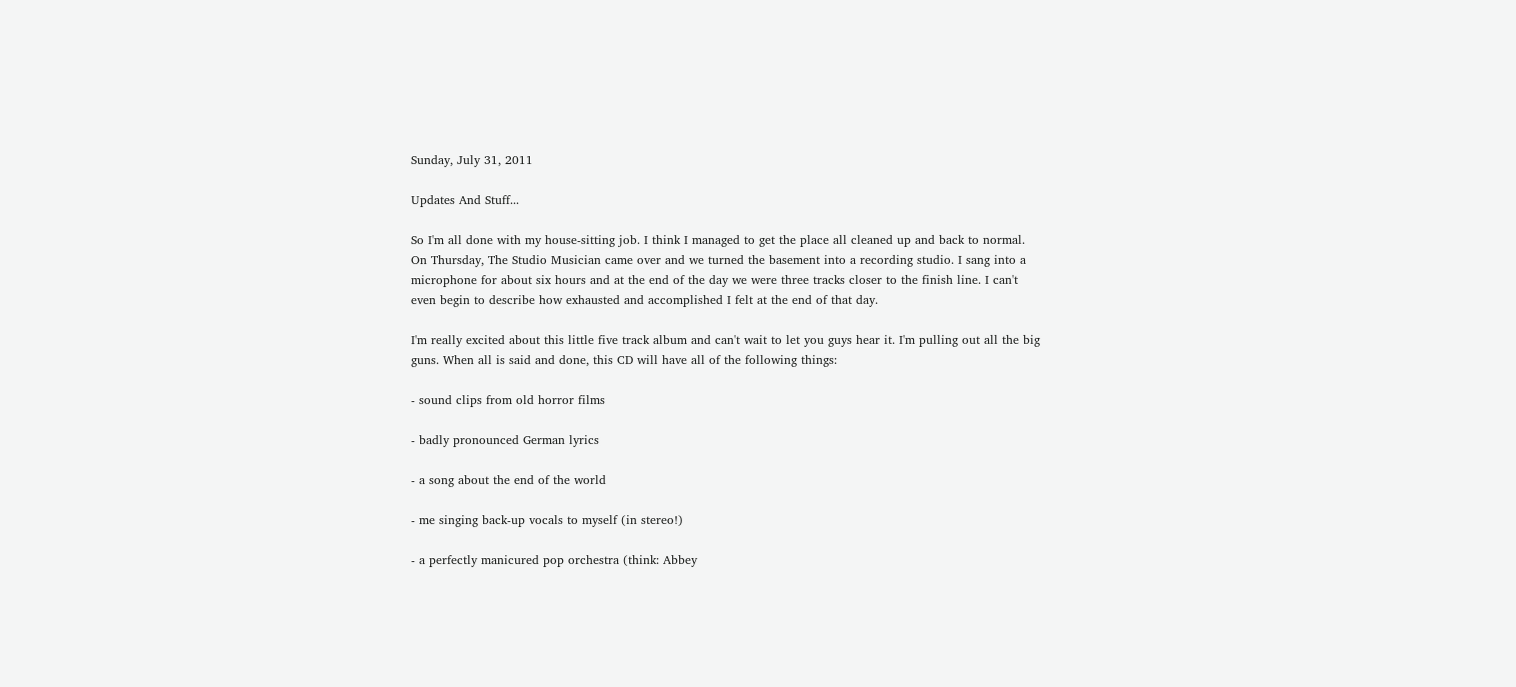Sunday, July 31, 2011

Updates And Stuff...

So I'm all done with my house-sitting job. I think I managed to get the place all cleaned up and back to normal. On Thursday, The Studio Musician came over and we turned the basement into a recording studio. I sang into a microphone for about six hours and at the end of the day we were three tracks closer to the finish line. I can't even begin to describe how exhausted and accomplished I felt at the end of that day.

I'm really excited about this little five track album and can't wait to let you guys hear it. I'm pulling out all the big guns. When all is said and done, this CD will have all of the following things:

- sound clips from old horror films

- badly pronounced German lyrics

- a song about the end of the world

- me singing back-up vocals to myself (in stereo!)

- a perfectly manicured pop orchestra (think: Abbey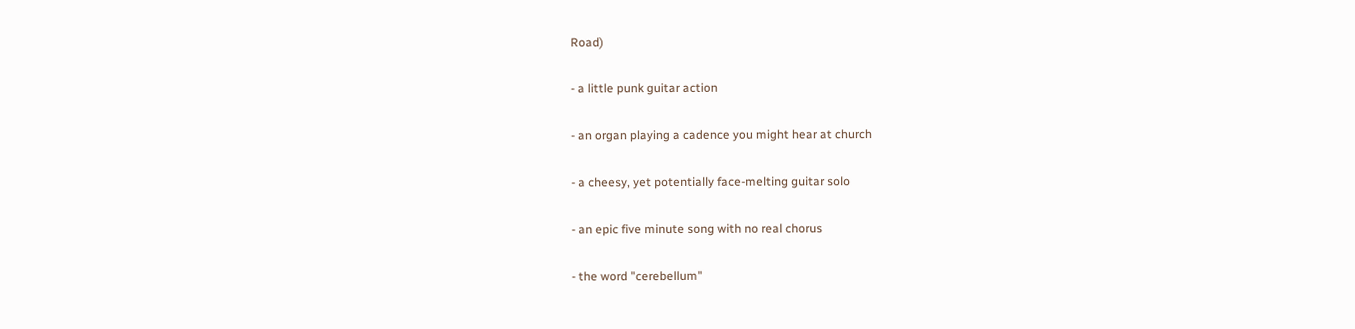Road)

- a little punk guitar action

- an organ playing a cadence you might hear at church

- a cheesy, yet potentially face-melting guitar solo

- an epic five minute song with no real chorus

- the word "cerebellum"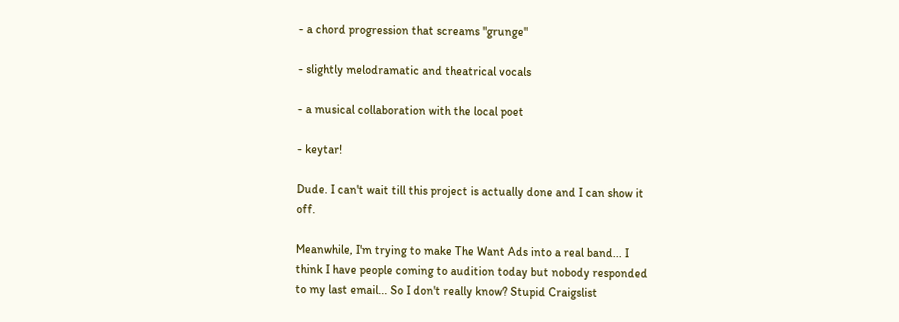- a chord progression that screams "grunge"

- slightly melodramatic and theatrical vocals

- a musical collaboration with the local poet

- keytar!

Dude. I can't wait till this project is actually done and I can show it off.

Meanwhile, I'm trying to make The Want Ads into a real band... I think I have people coming to audition today but nobody responded to my last email... So I don't really know? Stupid Craigslist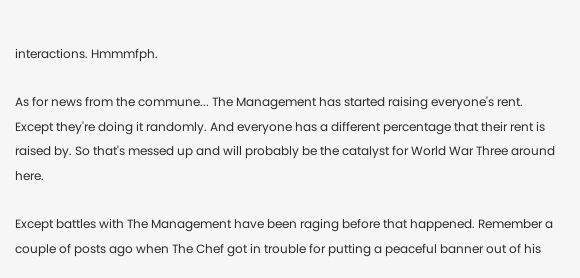interactions. Hmmmfph.

As for news from the commune... The Management has started raising everyone's rent. Except they're doing it randomly. And everyone has a different percentage that their rent is raised by. So that's messed up and will probably be the catalyst for World War Three around here.

Except battles with The Management have been raging before that happened. Remember a couple of posts ago when The Chef got in trouble for putting a peaceful banner out of his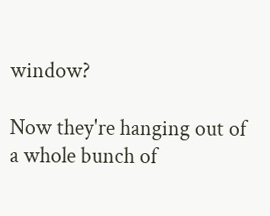window?

Now they're hanging out of a whole bunch of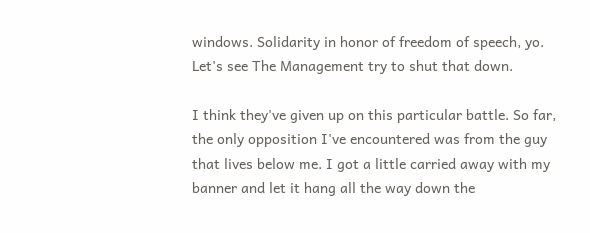windows. Solidarity in honor of freedom of speech, yo. Let's see The Management try to shut that down.

I think they've given up on this particular battle. So far, the only opposition I've encountered was from the guy that lives below me. I got a little carried away with my banner and let it hang all the way down the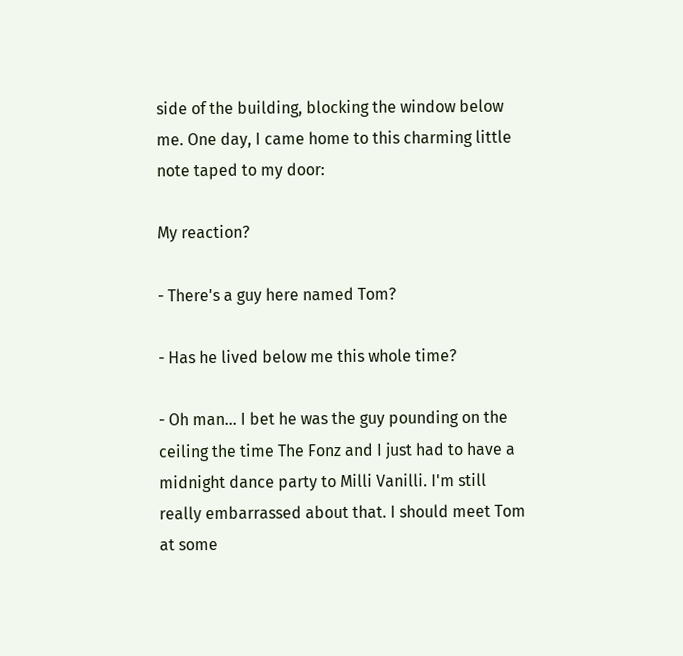side of the building, blocking the window below me. One day, I came home to this charming little note taped to my door:

My reaction?

- There's a guy here named Tom?

- Has he lived below me this whole time?

- Oh man... I bet he was the guy pounding on the ceiling the time The Fonz and I just had to have a midnight dance party to Milli Vanilli. I'm still really embarrassed about that. I should meet Tom at some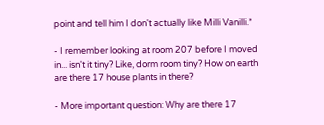point and tell him I don't actually like Milli Vanilli.*

- I remember looking at room 207 before I moved in... isn't it tiny? Like, dorm room tiny? How on earth are there 17 house plants in there?

- More important question: Why are there 17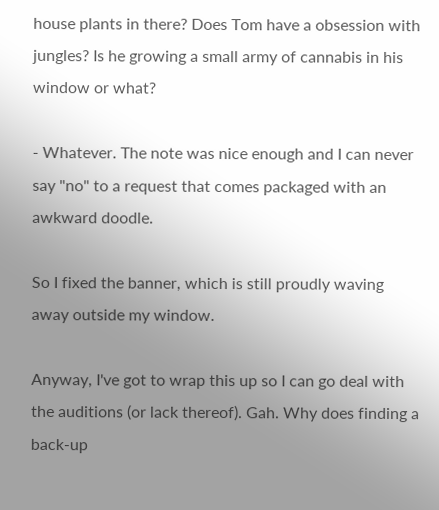house plants in there? Does Tom have a obsession with jungles? Is he growing a small army of cannabis in his window or what?

- Whatever. The note was nice enough and I can never say "no" to a request that comes packaged with an awkward doodle.

So I fixed the banner, which is still proudly waving away outside my window.

Anyway, I've got to wrap this up so I can go deal with the auditions (or lack thereof). Gah. Why does finding a back-up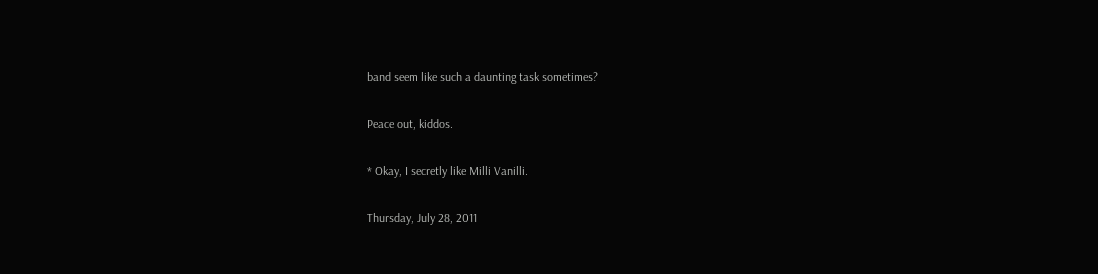band seem like such a daunting task sometimes?

Peace out, kiddos.

* Okay, I secretly like Milli Vanilli.

Thursday, July 28, 2011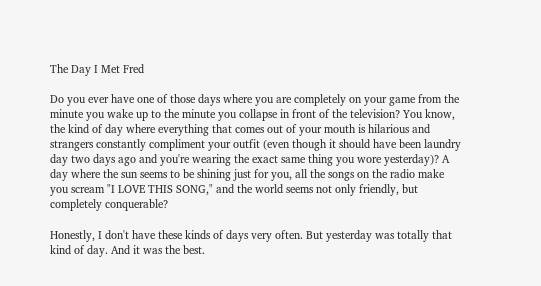The Day I Met Fred

Do you ever have one of those days where you are completely on your game from the minute you wake up to the minute you collapse in front of the television? You know, the kind of day where everything that comes out of your mouth is hilarious and strangers constantly compliment your outfit (even though it should have been laundry day two days ago and you're wearing the exact same thing you wore yesterday)? A day where the sun seems to be shining just for you, all the songs on the radio make you scream "I LOVE THIS SONG," and the world seems not only friendly, but completely conquerable?

Honestly, I don't have these kinds of days very often. But yesterday was totally that kind of day. And it was the best.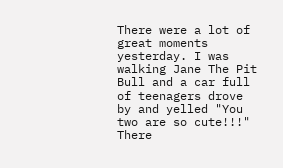There were a lot of great moments yesterday. I was walking Jane The Pit Bull and a car full of teenagers drove by and yelled "You two are so cute!!!" There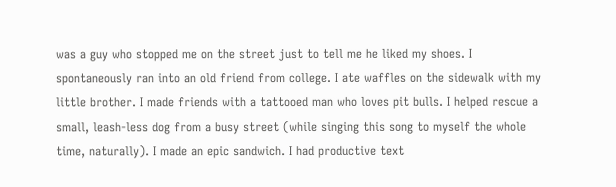was a guy who stopped me on the street just to tell me he liked my shoes. I spontaneously ran into an old friend from college. I ate waffles on the sidewalk with my little brother. I made friends with a tattooed man who loves pit bulls. I helped rescue a small, leash-less dog from a busy street (while singing this song to myself the whole time, naturally). I made an epic sandwich. I had productive text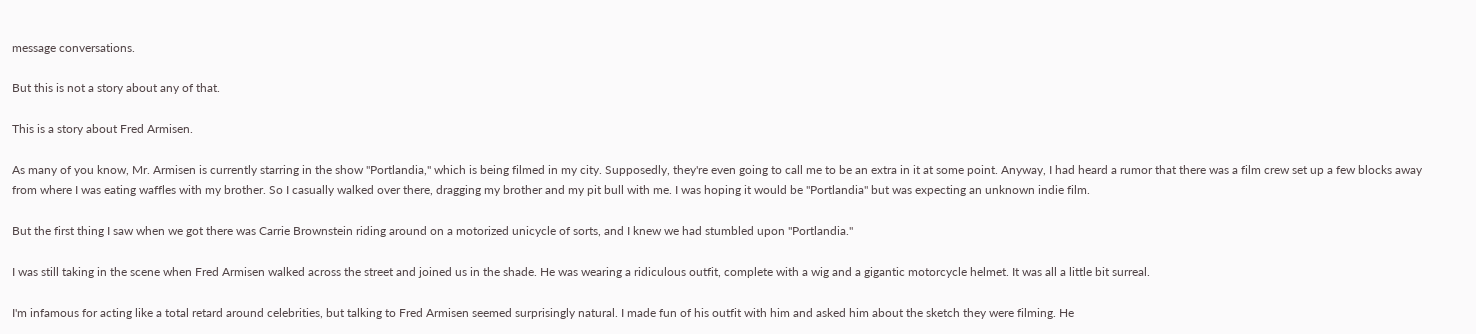message conversations.

But this is not a story about any of that.

This is a story about Fred Armisen.

As many of you know, Mr. Armisen is currently starring in the show "Portlandia," which is being filmed in my city. Supposedly, they're even going to call me to be an extra in it at some point. Anyway, I had heard a rumor that there was a film crew set up a few blocks away from where I was eating waffles with my brother. So I casually walked over there, dragging my brother and my pit bull with me. I was hoping it would be "Portlandia" but was expecting an unknown indie film.

But the first thing I saw when we got there was Carrie Brownstein riding around on a motorized unicycle of sorts, and I knew we had stumbled upon "Portlandia."

I was still taking in the scene when Fred Armisen walked across the street and joined us in the shade. He was wearing a ridiculous outfit, complete with a wig and a gigantic motorcycle helmet. It was all a little bit surreal.

I'm infamous for acting like a total retard around celebrities, but talking to Fred Armisen seemed surprisingly natural. I made fun of his outfit with him and asked him about the sketch they were filming. He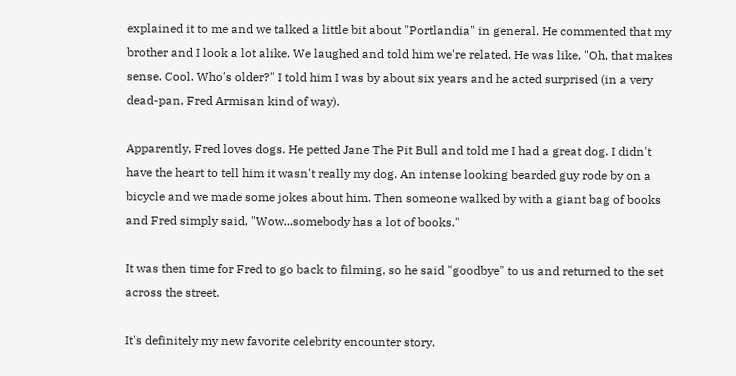explained it to me and we talked a little bit about "Portlandia" in general. He commented that my brother and I look a lot alike. We laughed and told him we're related. He was like, "Oh, that makes sense. Cool. Who's older?" I told him I was by about six years and he acted surprised (in a very dead-pan, Fred Armisan kind of way).

Apparently, Fred loves dogs. He petted Jane The Pit Bull and told me I had a great dog. I didn't have the heart to tell him it wasn't really my dog. An intense looking bearded guy rode by on a bicycle and we made some jokes about him. Then someone walked by with a giant bag of books and Fred simply said, "Wow...somebody has a lot of books."

It was then time for Fred to go back to filming, so he said "goodbye" to us and returned to the set across the street.

It's definitely my new favorite celebrity encounter story.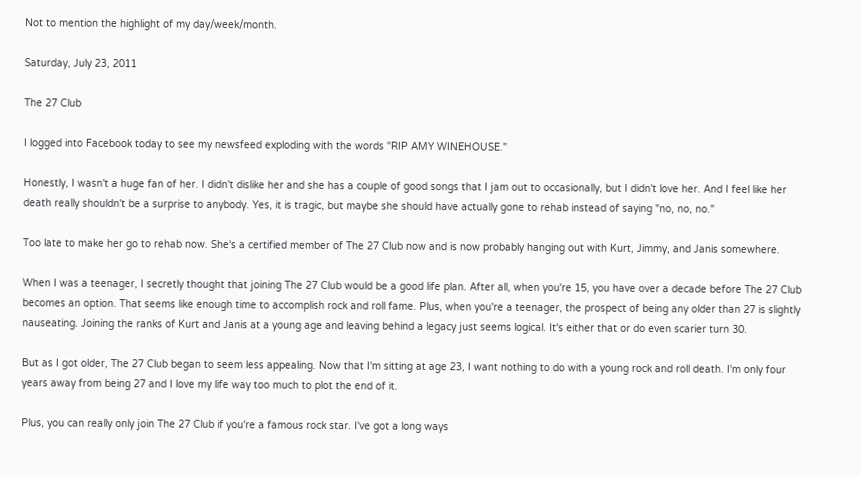Not to mention the highlight of my day/week/month.

Saturday, July 23, 2011

The 27 Club

I logged into Facebook today to see my newsfeed exploding with the words "RIP AMY WINEHOUSE."

Honestly, I wasn't a huge fan of her. I didn't dislike her and she has a couple of good songs that I jam out to occasionally, but I didn't love her. And I feel like her death really shouldn't be a surprise to anybody. Yes, it is tragic, but maybe she should have actually gone to rehab instead of saying "no, no, no."

Too late to make her go to rehab now. She's a certified member of The 27 Club now and is now probably hanging out with Kurt, Jimmy, and Janis somewhere.

When I was a teenager, I secretly thought that joining The 27 Club would be a good life plan. After all, when you're 15, you have over a decade before The 27 Club becomes an option. That seems like enough time to accomplish rock and roll fame. Plus, when you're a teenager, the prospect of being any older than 27 is slightly nauseating. Joining the ranks of Kurt and Janis at a young age and leaving behind a legacy just seems logical. It's either that or do even scarier turn 30.

But as I got older, The 27 Club began to seem less appealing. Now that I'm sitting at age 23, I want nothing to do with a young rock and roll death. I'm only four years away from being 27 and I love my life way too much to plot the end of it.

Plus, you can really only join The 27 Club if you're a famous rock star. I've got a long ways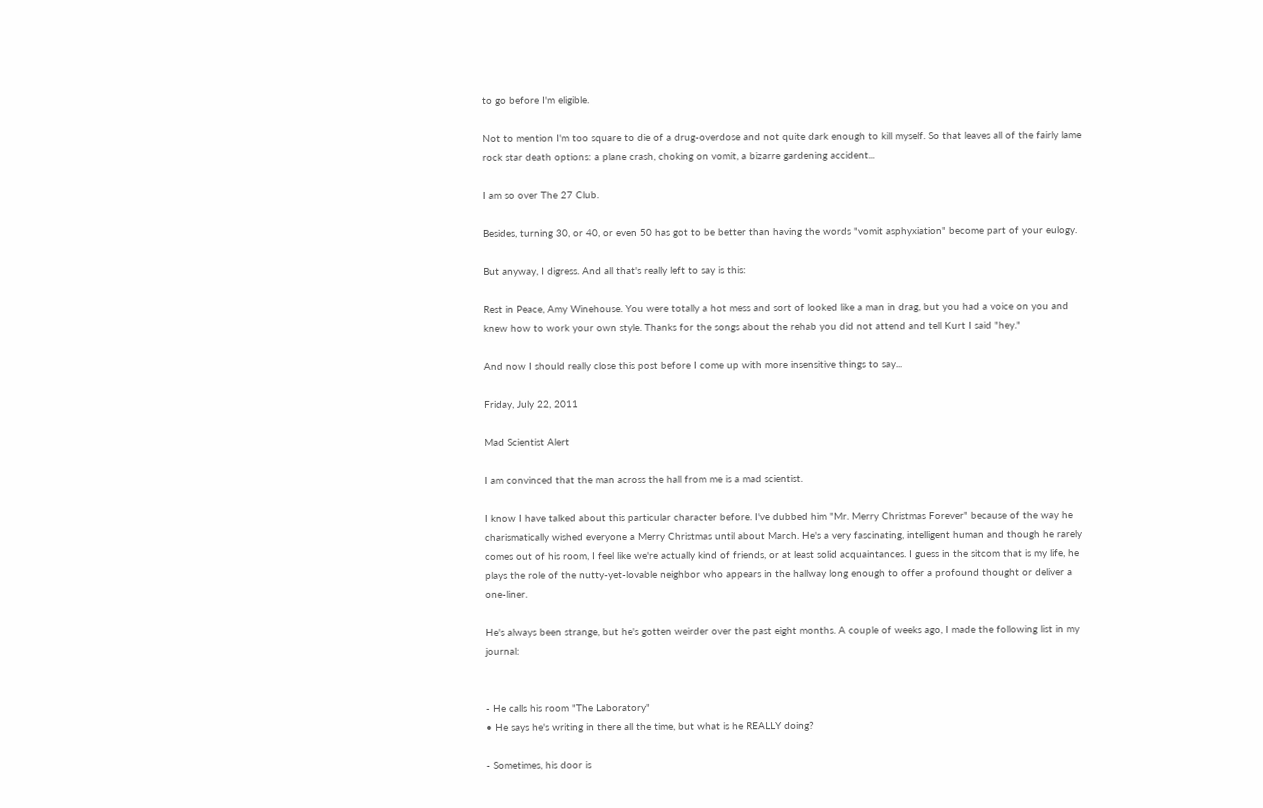to go before I'm eligible.

Not to mention I'm too square to die of a drug-overdose and not quite dark enough to kill myself. So that leaves all of the fairly lame rock star death options: a plane crash, choking on vomit, a bizarre gardening accident...

I am so over The 27 Club.

Besides, turning 30, or 40, or even 50 has got to be better than having the words "vomit asphyxiation" become part of your eulogy.

But anyway, I digress. And all that's really left to say is this:

Rest in Peace, Amy Winehouse. You were totally a hot mess and sort of looked like a man in drag, but you had a voice on you and knew how to work your own style. Thanks for the songs about the rehab you did not attend and tell Kurt I said "hey."

And now I should really close this post before I come up with more insensitive things to say...

Friday, July 22, 2011

Mad Scientist Alert

I am convinced that the man across the hall from me is a mad scientist.

I know I have talked about this particular character before. I've dubbed him "Mr. Merry Christmas Forever" because of the way he charismatically wished everyone a Merry Christmas until about March. He's a very fascinating, intelligent human and though he rarely comes out of his room, I feel like we're actually kind of friends, or at least solid acquaintances. I guess in the sitcom that is my life, he plays the role of the nutty-yet-lovable neighbor who appears in the hallway long enough to offer a profound thought or deliver a one-liner.

He's always been strange, but he's gotten weirder over the past eight months. A couple of weeks ago, I made the following list in my journal:


- He calls his room "The Laboratory"
• He says he's writing in there all the time, but what is he REALLY doing?

- Sometimes, his door is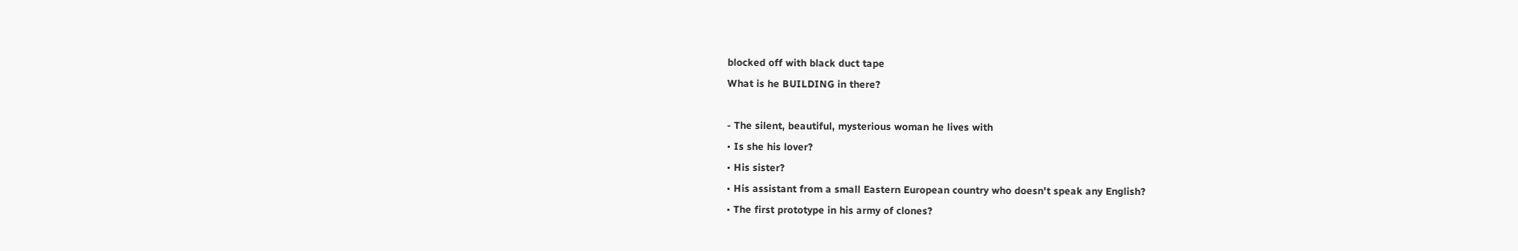blocked off with black duct tape
What is he BUILDING in there?

- The silent, beautiful, mysterious woman he lives with
• Is she his lover?
• His sister?
• His assistant from a small Eastern European country who doesn't speak any English?
• The first prototype in his army of clones?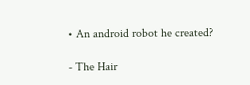• An android robot he created?

- The Hair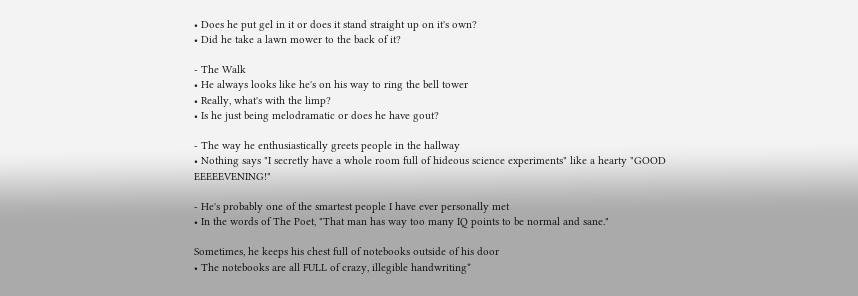• Does he put gel in it or does it stand straight up on it's own?
• Did he take a lawn mower to the back of it?

- The Walk
• He always looks like he's on his way to ring the bell tower
• Really, what's with the limp?
• Is he just being melodramatic or does he have gout?

- The way he enthusiastically greets people in the hallway
• Nothing says "I secretly have a whole room full of hideous science experiments" like a hearty "GOOD EEEEEVENING!"

- He's probably one of the smartest people I have ever personally met
• In the words of The Poet, "That man has way too many IQ points to be normal and sane."

Sometimes, he keeps his chest full of notebooks outside of his door
• The notebooks are all FULL of crazy, illegible handwriting*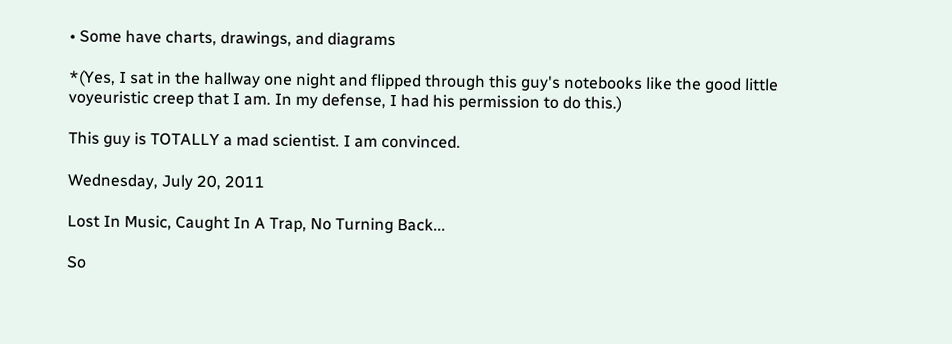• Some have charts, drawings, and diagrams

*(Yes, I sat in the hallway one night and flipped through this guy's notebooks like the good little voyeuristic creep that I am. In my defense, I had his permission to do this.)

This guy is TOTALLY a mad scientist. I am convinced.

Wednesday, July 20, 2011

Lost In Music, Caught In A Trap, No Turning Back...

So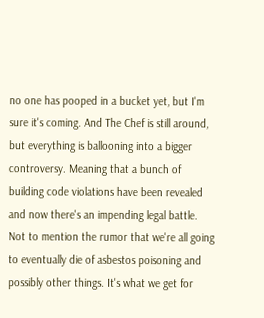no one has pooped in a bucket yet, but I'm sure it's coming. And The Chef is still around, but everything is ballooning into a bigger controversy. Meaning that a bunch of building code violations have been revealed and now there's an impending legal battle. Not to mention the rumor that we're all going to eventually die of asbestos poisoning and possibly other things. It's what we get for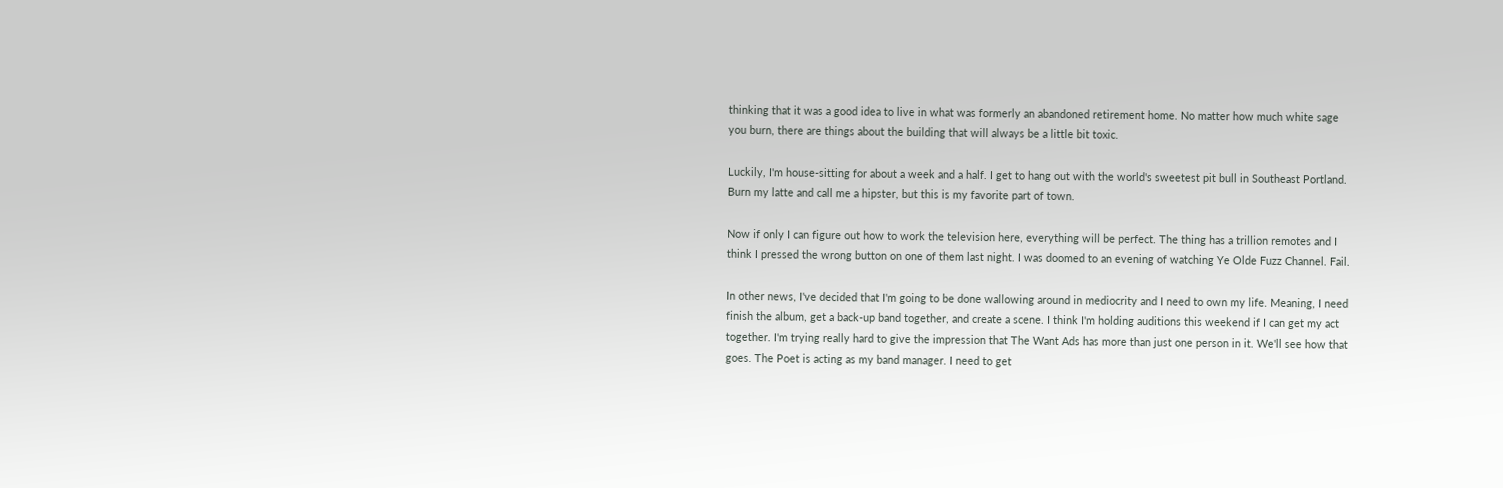thinking that it was a good idea to live in what was formerly an abandoned retirement home. No matter how much white sage you burn, there are things about the building that will always be a little bit toxic.

Luckily, I'm house-sitting for about a week and a half. I get to hang out with the world's sweetest pit bull in Southeast Portland. Burn my latte and call me a hipster, but this is my favorite part of town.

Now if only I can figure out how to work the television here, everything will be perfect. The thing has a trillion remotes and I think I pressed the wrong button on one of them last night. I was doomed to an evening of watching Ye Olde Fuzz Channel. Fail.

In other news, I've decided that I'm going to be done wallowing around in mediocrity and I need to own my life. Meaning, I need finish the album, get a back-up band together, and create a scene. I think I'm holding auditions this weekend if I can get my act together. I'm trying really hard to give the impression that The Want Ads has more than just one person in it. We'll see how that goes. The Poet is acting as my band manager. I need to get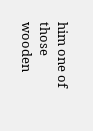him one of those wooden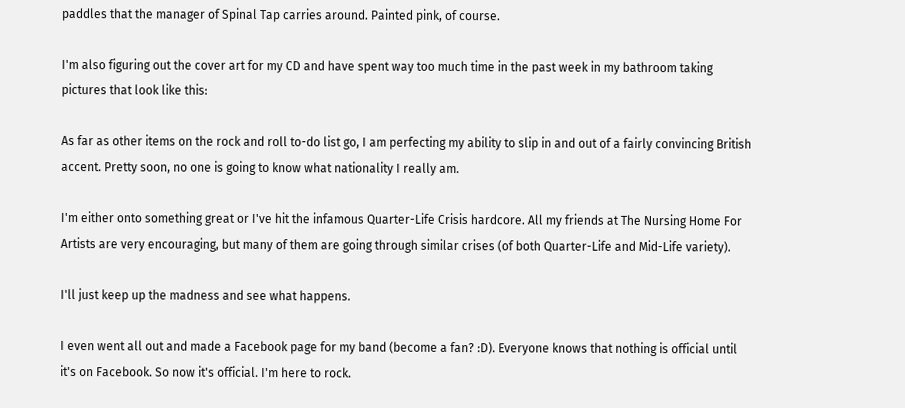paddles that the manager of Spinal Tap carries around. Painted pink, of course.

I'm also figuring out the cover art for my CD and have spent way too much time in the past week in my bathroom taking pictures that look like this:

As far as other items on the rock and roll to-do list go, I am perfecting my ability to slip in and out of a fairly convincing British accent. Pretty soon, no one is going to know what nationality I really am.

I'm either onto something great or I've hit the infamous Quarter-Life Crisis hardcore. All my friends at The Nursing Home For Artists are very encouraging, but many of them are going through similar crises (of both Quarter-Life and Mid-Life variety).

I'll just keep up the madness and see what happens.

I even went all out and made a Facebook page for my band (become a fan? :D). Everyone knows that nothing is official until it's on Facebook. So now it's official. I'm here to rock.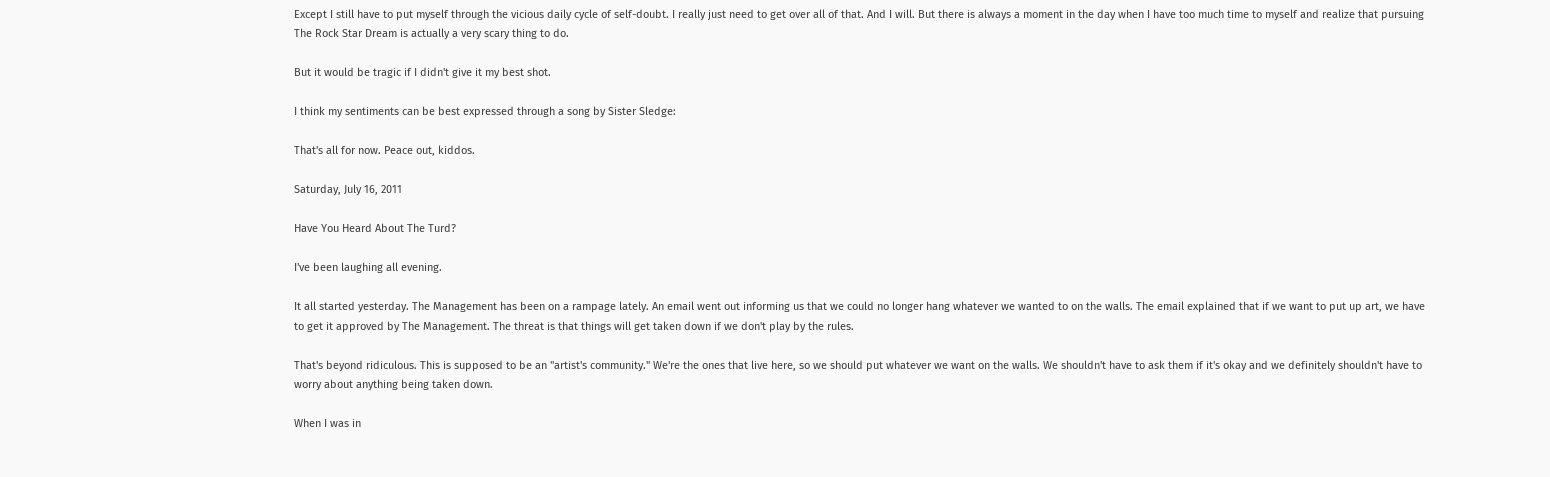Except I still have to put myself through the vicious daily cycle of self-doubt. I really just need to get over all of that. And I will. But there is always a moment in the day when I have too much time to myself and realize that pursuing The Rock Star Dream is actually a very scary thing to do.

But it would be tragic if I didn't give it my best shot.

I think my sentiments can be best expressed through a song by Sister Sledge:

That's all for now. Peace out, kiddos.

Saturday, July 16, 2011

Have You Heard About The Turd?

I've been laughing all evening.

It all started yesterday. The Management has been on a rampage lately. An email went out informing us that we could no longer hang whatever we wanted to on the walls. The email explained that if we want to put up art, we have to get it approved by The Management. The threat is that things will get taken down if we don't play by the rules.

That's beyond ridiculous. This is supposed to be an "artist's community." We're the ones that live here, so we should put whatever we want on the walls. We shouldn't have to ask them if it's okay and we definitely shouldn't have to worry about anything being taken down.

When I was in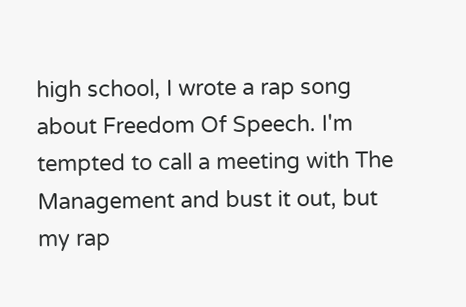high school, I wrote a rap song about Freedom Of Speech. I'm tempted to call a meeting with The Management and bust it out, but my rap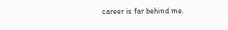career is far behind me.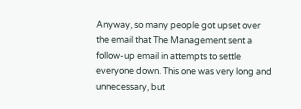Anyway, so many people got upset over the email that The Management sent a follow-up email in attempts to settle everyone down. This one was very long and unnecessary, but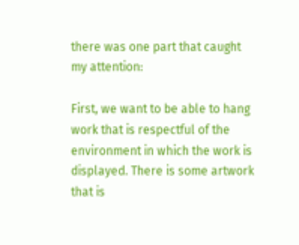there was one part that caught my attention:

First, we want to be able to hang work that is respectful of the environment in which the work is displayed. There is some artwork that is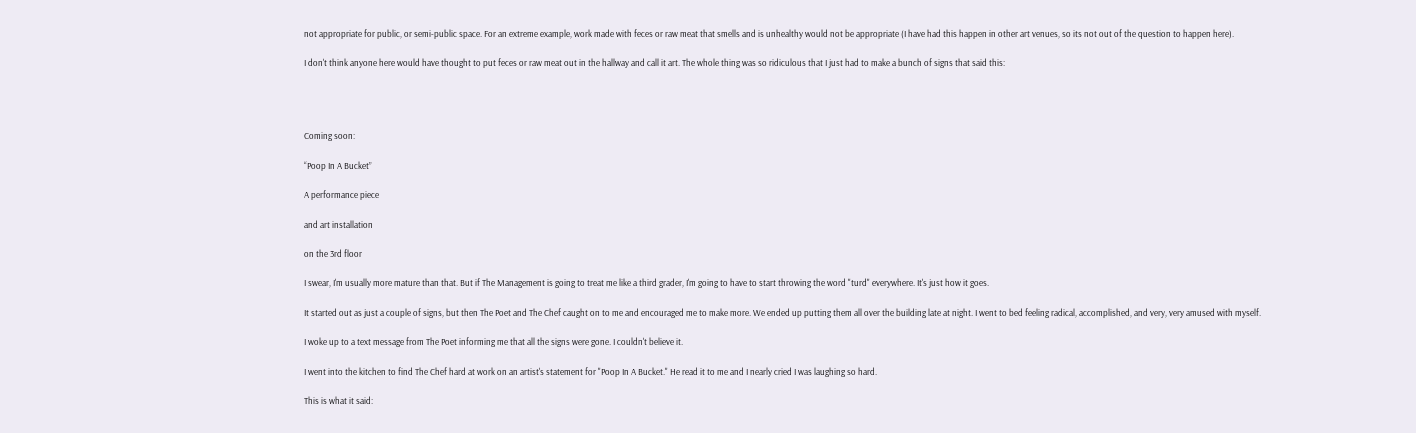not appropriate for public, or semi-public space. For an extreme example, work made with feces or raw meat that smells and is unhealthy would not be appropriate (I have had this happen in other art venues, so its not out of the question to happen here).

I don't think anyone here would have thought to put feces or raw meat out in the hallway and call it art. The whole thing was so ridiculous that I just had to make a bunch of signs that said this:




Coming soon:

“Poop In A Bucket”

A performance piece

and art installation

on the 3rd floor

I swear, I'm usually more mature than that. But if The Management is going to treat me like a third grader, I'm going to have to start throwing the word "turd" everywhere. It's just how it goes.

It started out as just a couple of signs, but then The Poet and The Chef caught on to me and encouraged me to make more. We ended up putting them all over the building late at night. I went to bed feeling radical, accomplished, and very, very amused with myself.

I woke up to a text message from The Poet informing me that all the signs were gone. I couldn't believe it.

I went into the kitchen to find The Chef hard at work on an artist's statement for "Poop In A Bucket." He read it to me and I nearly cried I was laughing so hard.

This is what it said: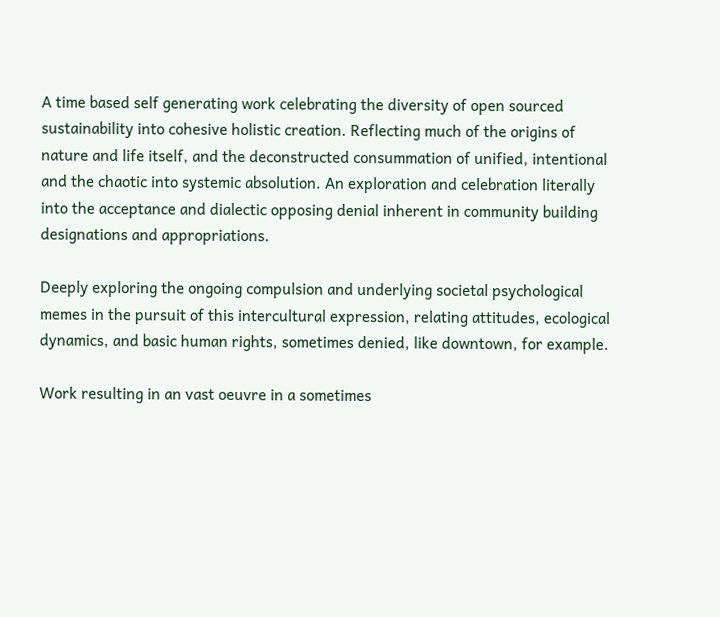A time based self generating work celebrating the diversity of open sourced sustainability into cohesive holistic creation. Reflecting much of the origins of nature and life itself, and the deconstructed consummation of unified, intentional and the chaotic into systemic absolution. An exploration and celebration literally into the acceptance and dialectic opposing denial inherent in community building designations and appropriations.

Deeply exploring the ongoing compulsion and underlying societal psychological memes in the pursuit of this intercultural expression, relating attitudes, ecological dynamics, and basic human rights, sometimes denied, like downtown, for example.

Work resulting in an vast oeuvre in a sometimes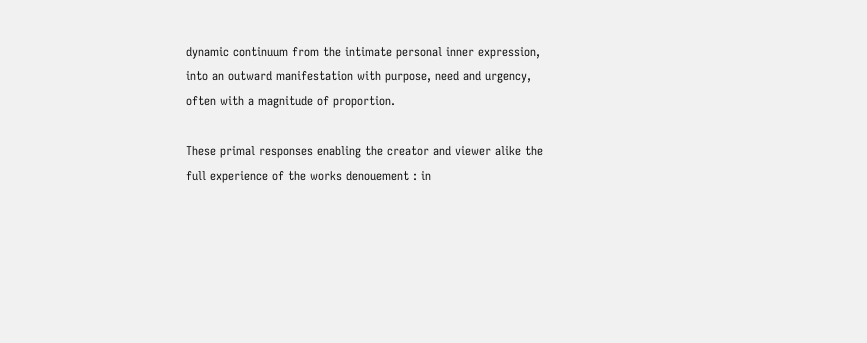dynamic continuum from the intimate personal inner expression, into an outward manifestation with purpose, need and urgency, often with a magnitude of proportion.

These primal responses enabling the creator and viewer alike the full experience of the works denouement : in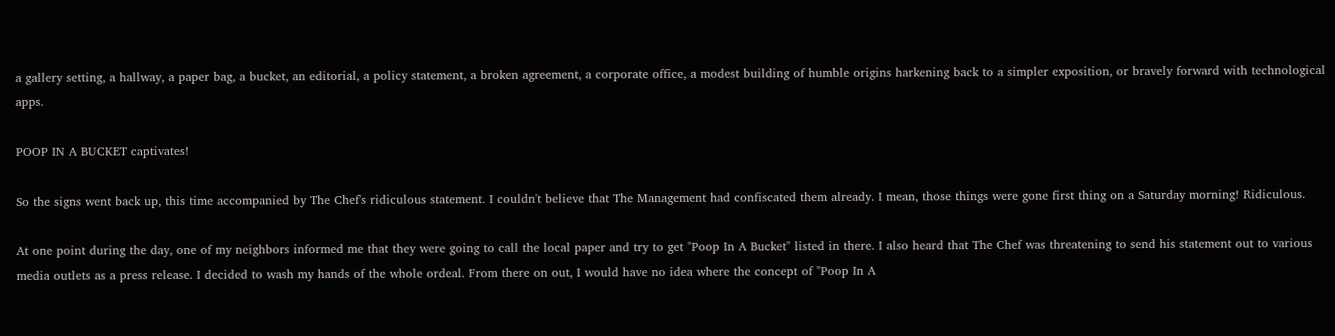a gallery setting, a hallway, a paper bag, a bucket, an editorial, a policy statement, a broken agreement, a corporate office, a modest building of humble origins harkening back to a simpler exposition, or bravely forward with technological apps.

POOP IN A BUCKET captivates!

So the signs went back up, this time accompanied by The Chef's ridiculous statement. I couldn't believe that The Management had confiscated them already. I mean, those things were gone first thing on a Saturday morning! Ridiculous.

At one point during the day, one of my neighbors informed me that they were going to call the local paper and try to get "Poop In A Bucket" listed in there. I also heard that The Chef was threatening to send his statement out to various media outlets as a press release. I decided to wash my hands of the whole ordeal. From there on out, I would have no idea where the concept of "Poop In A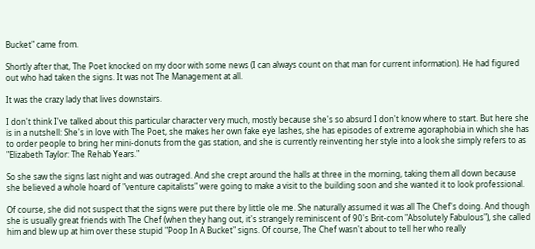Bucket" came from.

Shortly after that, The Poet knocked on my door with some news (I can always count on that man for current information). He had figured out who had taken the signs. It was not The Management at all.

It was the crazy lady that lives downstairs.

I don't think I've talked about this particular character very much, mostly because she's so absurd I don't know where to start. But here she is in a nutshell: She's in love with The Poet, she makes her own fake eye lashes, she has episodes of extreme agoraphobia in which she has to order people to bring her mini-donuts from the gas station, and she is currently reinventing her style into a look she simply refers to as "Elizabeth Taylor: The Rehab Years."

So she saw the signs last night and was outraged. And she crept around the halls at three in the morning, taking them all down because she believed a whole hoard of "venture capitalists" were going to make a visit to the building soon and she wanted it to look professional.

Of course, she did not suspect that the signs were put there by little ole me. She naturally assumed it was all The Chef's doing. And though she is usually great friends with The Chef (when they hang out, it's strangely reminiscent of 90's Brit-com "Absolutely Fabulous"), she called him and blew up at him over these stupid "Poop In A Bucket" signs. Of course, The Chef wasn't about to tell her who really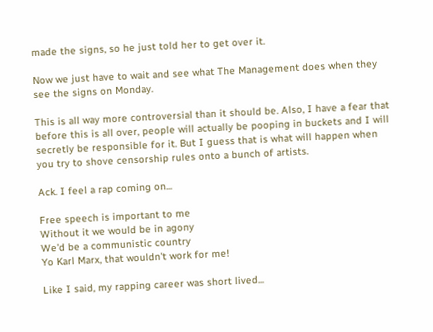made the signs, so he just told her to get over it.

Now we just have to wait and see what The Management does when they see the signs on Monday.

This is all way more controversial than it should be. Also, I have a fear that before this is all over, people will actually be pooping in buckets and I will secretly be responsible for it. But I guess that is what will happen when you try to shove censorship rules onto a bunch of artists.

Ack. I feel a rap coming on...

Free speech is important to me
Without it we would be in agony
We'd be a communistic country
Yo Karl Marx, that wouldn't work for me!

Like I said, my rapping career was short lived...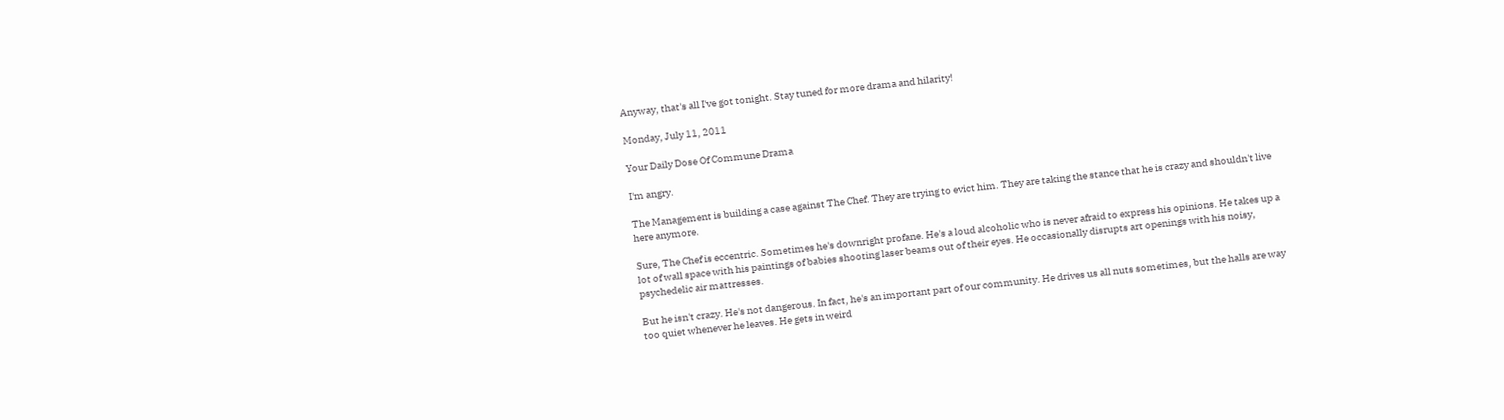Anyway, that's all I've got tonight. Stay tuned for more drama and hilarity!

Monday, July 11, 2011

Your Daily Dose Of Commune Drama

I'm angry.

The Management is building a case against The Chef. They are trying to evict him. They are taking the stance that he is crazy and shouldn't live here anymore.

Sure, The Chef is eccentric. Sometimes he's downright profane. He's a loud alcoholic who is never afraid to express his opinions. He takes up a lot of wall space with his paintings of babies shooting laser beams out of their eyes. He occasionally disrupts art openings with his noisy, psychedelic air mattresses.

But he isn't crazy. He's not dangerous. In fact, he's an important part of our community. He drives us all nuts sometimes, but the halls are way too quiet whenever he leaves. He gets in weird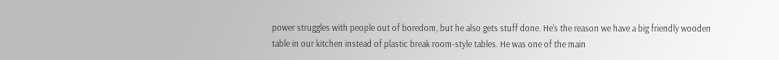power struggles with people out of boredom, but he also gets stuff done. He's the reason we have a big friendly wooden table in our kitchen instead of plastic break room-style tables. He was one of the main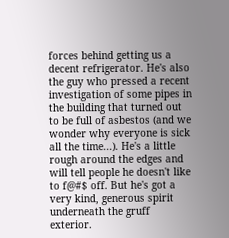forces behind getting us a decent refrigerator. He's also the guy who pressed a recent investigation of some pipes in the building that turned out to be full of asbestos (and we wonder why everyone is sick all the time...). He's a little rough around the edges and will tell people he doesn't like to f@#$ off. But he's got a very kind, generous spirit underneath the gruff exterior.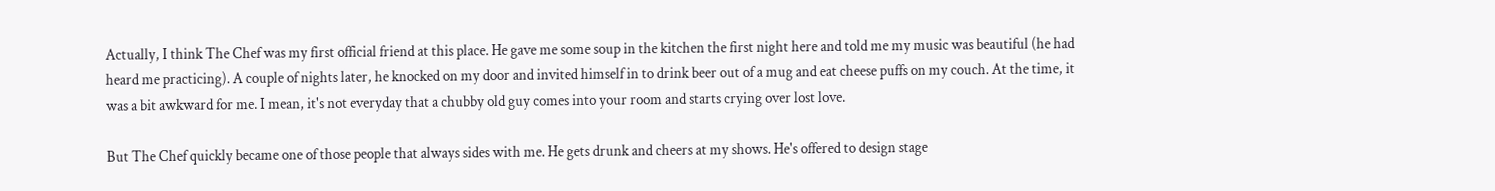Actually, I think The Chef was my first official friend at this place. He gave me some soup in the kitchen the first night here and told me my music was beautiful (he had heard me practicing). A couple of nights later, he knocked on my door and invited himself in to drink beer out of a mug and eat cheese puffs on my couch. At the time, it was a bit awkward for me. I mean, it's not everyday that a chubby old guy comes into your room and starts crying over lost love.

But The Chef quickly became one of those people that always sides with me. He gets drunk and cheers at my shows. He's offered to design stage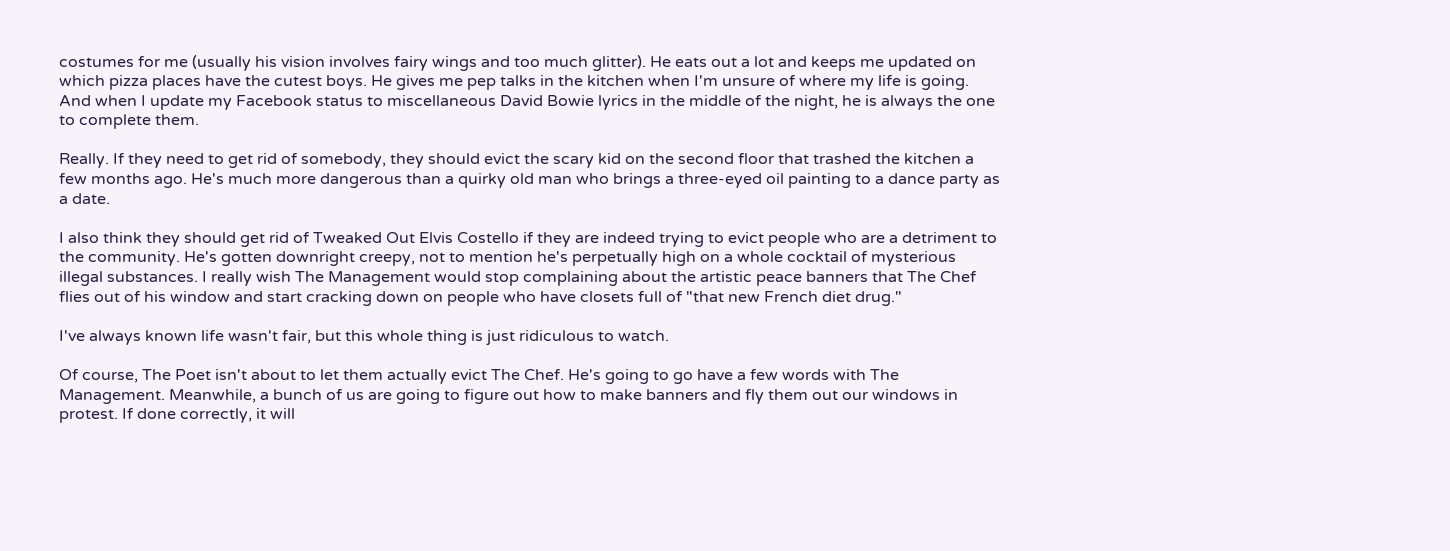costumes for me (usually his vision involves fairy wings and too much glitter). He eats out a lot and keeps me updated on which pizza places have the cutest boys. He gives me pep talks in the kitchen when I'm unsure of where my life is going. And when I update my Facebook status to miscellaneous David Bowie lyrics in the middle of the night, he is always the one to complete them.

Really. If they need to get rid of somebody, they should evict the scary kid on the second floor that trashed the kitchen a few months ago. He's much more dangerous than a quirky old man who brings a three-eyed oil painting to a dance party as a date.

I also think they should get rid of Tweaked Out Elvis Costello if they are indeed trying to evict people who are a detriment to the community. He's gotten downright creepy, not to mention he's perpetually high on a whole cocktail of mysterious illegal substances. I really wish The Management would stop complaining about the artistic peace banners that The Chef flies out of his window and start cracking down on people who have closets full of "that new French diet drug."

I've always known life wasn't fair, but this whole thing is just ridiculous to watch.

Of course, The Poet isn't about to let them actually evict The Chef. He's going to go have a few words with The Management. Meanwhile, a bunch of us are going to figure out how to make banners and fly them out our windows in protest. If done correctly, it will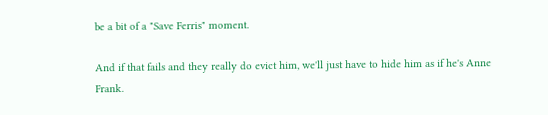be a bit of a "Save Ferris" moment.

And if that fails and they really do evict him, we'll just have to hide him as if he's Anne Frank.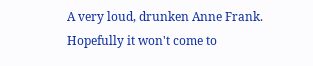A very loud, drunken Anne Frank. Hopefully it won't come to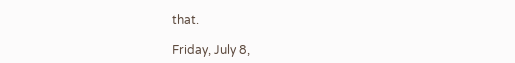that.

Friday, July 8,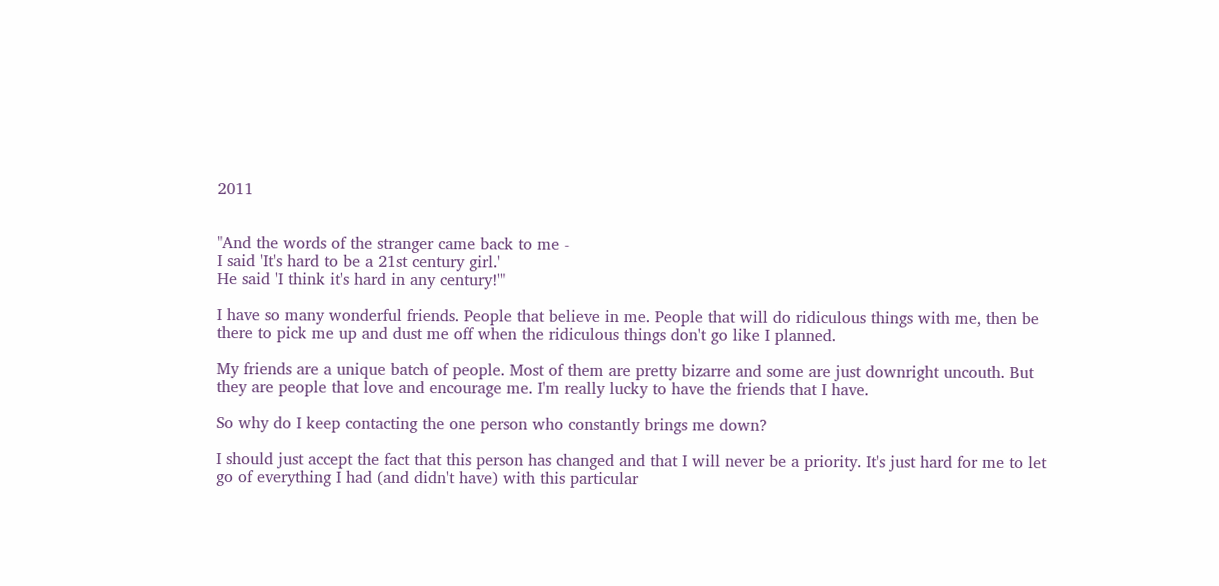2011


"And the words of the stranger came back to me -
I said 'It's hard to be a 21st century girl.'
He said 'I think it's hard in any century!'"

I have so many wonderful friends. People that believe in me. People that will do ridiculous things with me, then be there to pick me up and dust me off when the ridiculous things don't go like I planned.

My friends are a unique batch of people. Most of them are pretty bizarre and some are just downright uncouth. But they are people that love and encourage me. I'm really lucky to have the friends that I have.

So why do I keep contacting the one person who constantly brings me down?

I should just accept the fact that this person has changed and that I will never be a priority. It's just hard for me to let go of everything I had (and didn't have) with this particular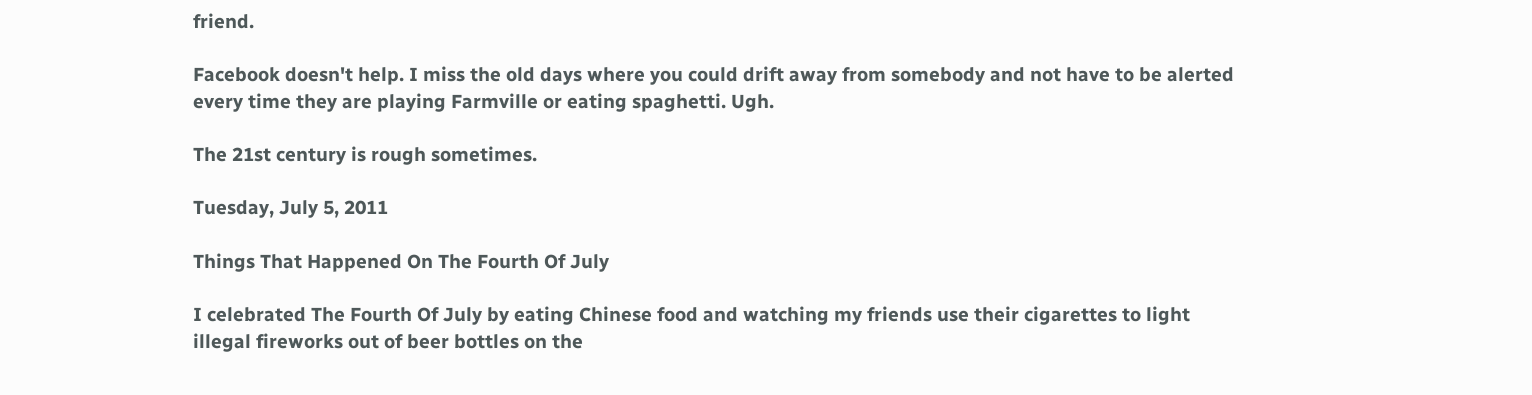friend.

Facebook doesn't help. I miss the old days where you could drift away from somebody and not have to be alerted every time they are playing Farmville or eating spaghetti. Ugh.

The 21st century is rough sometimes.

Tuesday, July 5, 2011

Things That Happened On The Fourth Of July

I celebrated The Fourth Of July by eating Chinese food and watching my friends use their cigarettes to light illegal fireworks out of beer bottles on the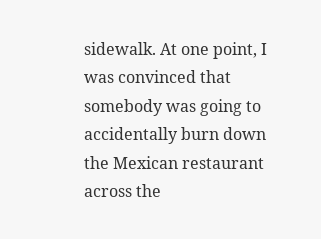sidewalk. At one point, I was convinced that somebody was going to accidentally burn down the Mexican restaurant across the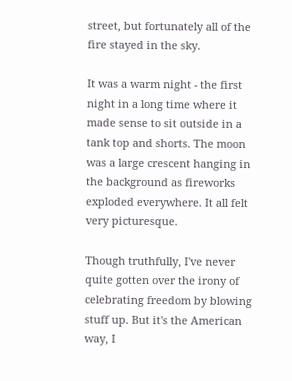street, but fortunately all of the fire stayed in the sky.

It was a warm night - the first night in a long time where it made sense to sit outside in a tank top and shorts. The moon was a large crescent hanging in the background as fireworks exploded everywhere. It all felt very picturesque.

Though truthfully, I've never quite gotten over the irony of celebrating freedom by blowing stuff up. But it's the American way, I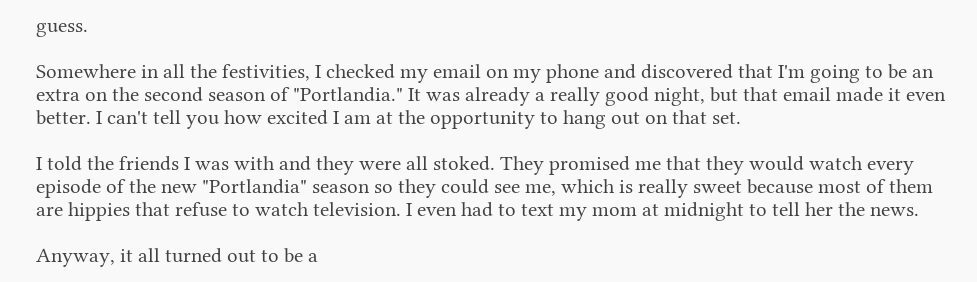guess.

Somewhere in all the festivities, I checked my email on my phone and discovered that I'm going to be an extra on the second season of "Portlandia." It was already a really good night, but that email made it even better. I can't tell you how excited I am at the opportunity to hang out on that set.

I told the friends I was with and they were all stoked. They promised me that they would watch every episode of the new "Portlandia" season so they could see me, which is really sweet because most of them are hippies that refuse to watch television. I even had to text my mom at midnight to tell her the news.

Anyway, it all turned out to be a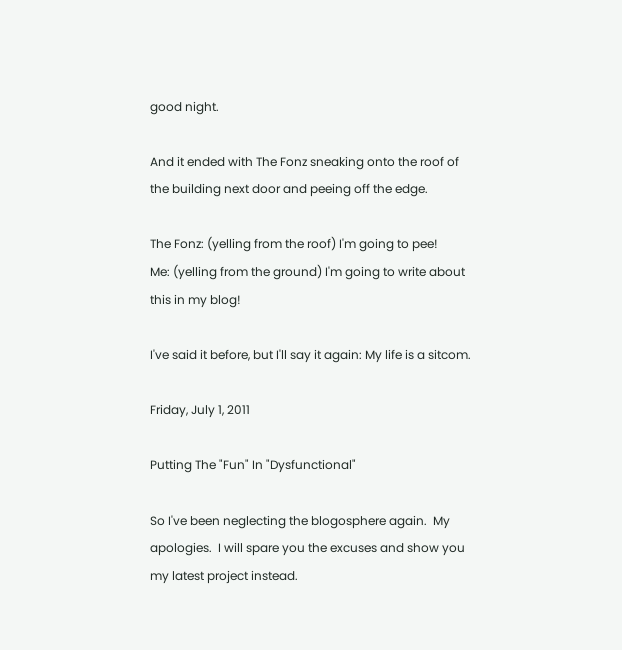good night.

And it ended with The Fonz sneaking onto the roof of the building next door and peeing off the edge.

The Fonz: (yelling from the roof) I'm going to pee!
Me: (yelling from the ground) I'm going to write about this in my blog!

I've said it before, but I'll say it again: My life is a sitcom.

Friday, July 1, 2011

Putting The "Fun" In "Dysfunctional"

So I've been neglecting the blogosphere again.  My apologies.  I will spare you the excuses and show you my latest project instead.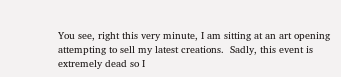You see, right this very minute, I am sitting at an art opening attempting to sell my latest creations.  Sadly, this event is extremely dead so I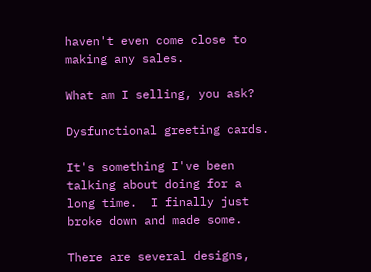haven't even come close to making any sales.

What am I selling, you ask?

Dysfunctional greeting cards.

It's something I've been talking about doing for a long time.  I finally just broke down and made some.

There are several designs,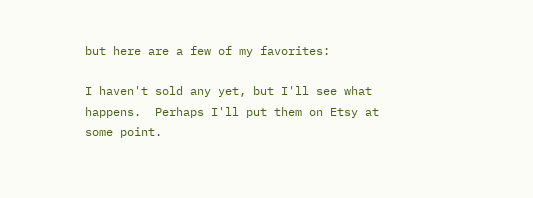but here are a few of my favorites:

I haven't sold any yet, but I'll see what happens.  Perhaps I'll put them on Etsy at some point.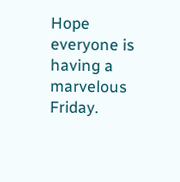Hope everyone is having a marvelous Friday.